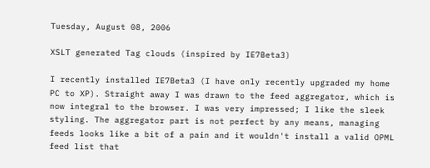Tuesday, August 08, 2006

XSLT generated Tag clouds (inspired by IE7Beta3)

I recently installed IE7Beta3 (I have only recently upgraded my home PC to XP). Straight away I was drawn to the feed aggregator, which is now integral to the browser. I was very impressed; I like the sleek styling. The aggregator part is not perfect by any means, managing feeds looks like a bit of a pain and it wouldn't install a valid OPML feed list that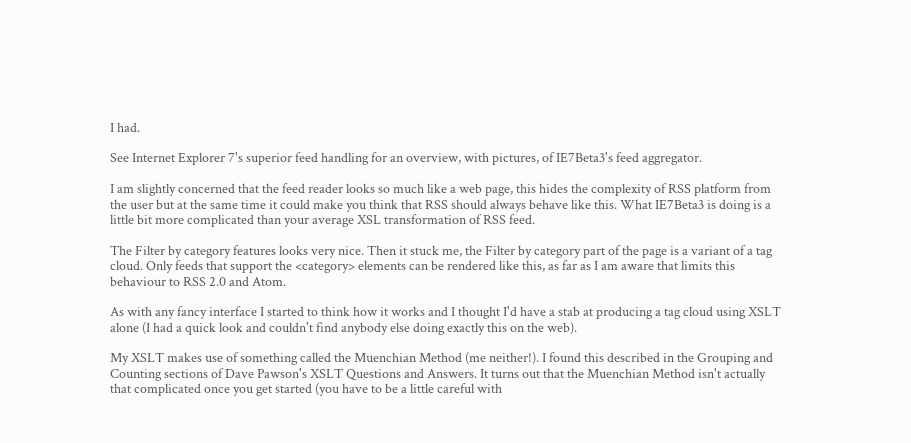I had.

See Internet Explorer 7's superior feed handling for an overview, with pictures, of IE7Beta3's feed aggregator.

I am slightly concerned that the feed reader looks so much like a web page, this hides the complexity of RSS platform from the user but at the same time it could make you think that RSS should always behave like this. What IE7Beta3 is doing is a little bit more complicated than your average XSL transformation of RSS feed.

The Filter by category features looks very nice. Then it stuck me, the Filter by category part of the page is a variant of a tag cloud. Only feeds that support the <category> elements can be rendered like this, as far as I am aware that limits this behaviour to RSS 2.0 and Atom.

As with any fancy interface I started to think how it works and I thought I'd have a stab at producing a tag cloud using XSLT alone (I had a quick look and couldn't find anybody else doing exactly this on the web).

My XSLT makes use of something called the Muenchian Method (me neither!). I found this described in the Grouping and Counting sections of Dave Pawson's XSLT Questions and Answers. It turns out that the Muenchian Method isn't actually that complicated once you get started (you have to be a little careful with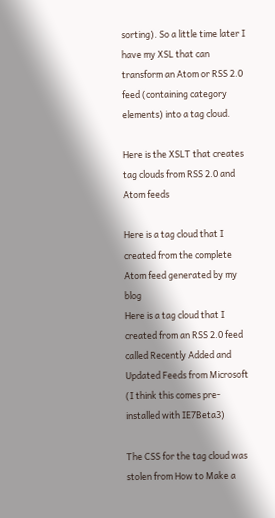sorting). So a little time later I have my XSL that can transform an Atom or RSS 2.0 feed (containing category elements) into a tag cloud.

Here is the XSLT that creates tag clouds from RSS 2.0 and Atom feeds

Here is a tag cloud that I created from the complete Atom feed generated by my blog
Here is a tag cloud that I created from an RSS 2.0 feed called Recently Added and Updated Feeds from Microsoft (I think this comes pre-installed with IE7Beta3)

The CSS for the tag cloud was stolen from How to Make a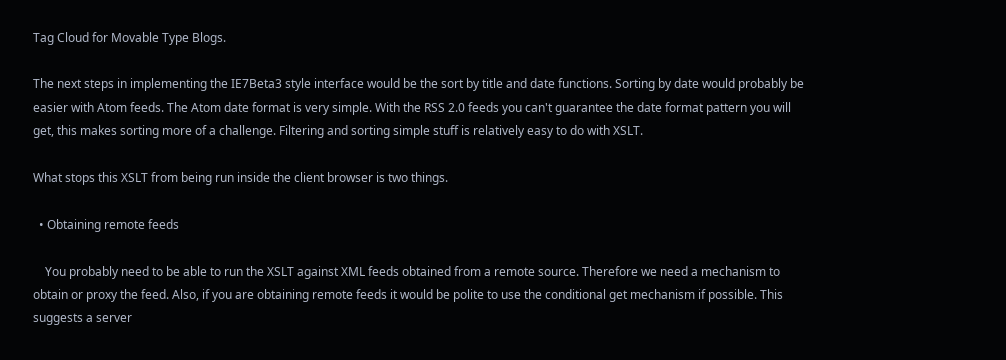Tag Cloud for Movable Type Blogs.

The next steps in implementing the IE7Beta3 style interface would be the sort by title and date functions. Sorting by date would probably be easier with Atom feeds. The Atom date format is very simple. With the RSS 2.0 feeds you can't guarantee the date format pattern you will get, this makes sorting more of a challenge. Filtering and sorting simple stuff is relatively easy to do with XSLT.

What stops this XSLT from being run inside the client browser is two things.

  • Obtaining remote feeds

    You probably need to be able to run the XSLT against XML feeds obtained from a remote source. Therefore we need a mechanism to obtain or proxy the feed. Also, if you are obtaining remote feeds it would be polite to use the conditional get mechanism if possible. This suggests a server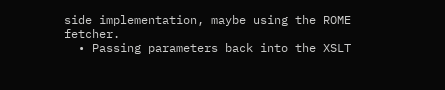side implementation, maybe using the ROME fetcher.
  • Passing parameters back into the XSLT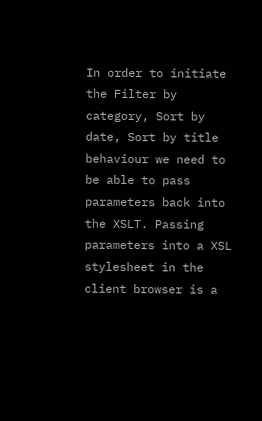In order to initiate the Filter by category, Sort by date, Sort by title behaviour we need to be able to pass parameters back into the XSLT. Passing parameters into a XSL stylesheet in the client browser is a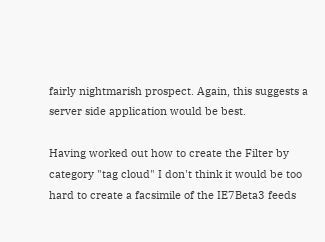fairly nightmarish prospect. Again, this suggests a server side application would be best.

Having worked out how to create the Filter by category "tag cloud" I don't think it would be too hard to create a facsimile of the IE7Beta3 feeds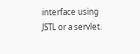interface using JSTL or a servlet.